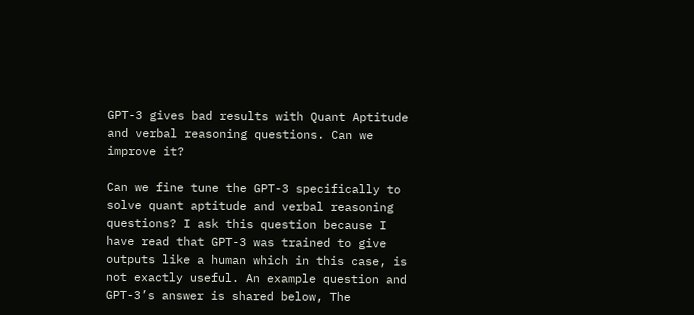GPT-3 gives bad results with Quant Aptitude and verbal reasoning questions. Can we improve it?

Can we fine tune the GPT-3 specifically to solve quant aptitude and verbal reasoning questions? I ask this question because I have read that GPT-3 was trained to give outputs like a human which in this case, is not exactly useful. An example question and GPT-3’s answer is shared below, The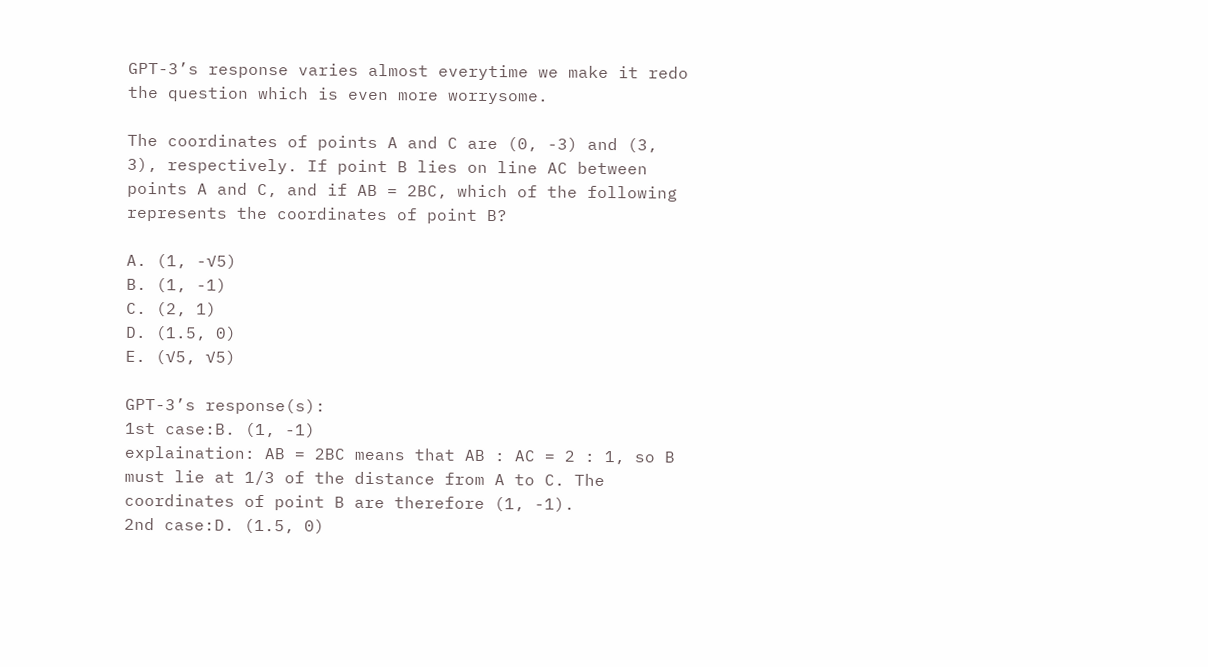GPT-3’s response varies almost everytime we make it redo the question which is even more worrysome.

The coordinates of points A and C are (0, -3) and (3, 3), respectively. If point B lies on line AC between points A and C, and if AB = 2BC, which of the following represents the coordinates of point B?

A. (1, -√5)
B. (1, -1)
C. (2, 1)
D. (1.5, 0)
E. (√5, √5)

GPT-3’s response(s):
1st case:B. (1, -1)
explaination: AB = 2BC means that AB : AC = 2 : 1, so B must lie at 1/3 of the distance from A to C. The coordinates of point B are therefore (1, -1).
2nd case:D. (1.5, 0)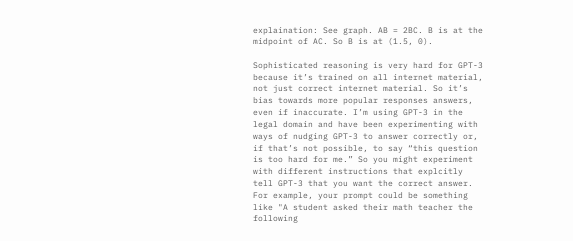explaination: See graph. AB = 2BC. B is at the midpoint of AC. So B is at (1.5, 0).

Sophisticated reasoning is very hard for GPT-3 because it’s trained on all internet material, not just correct internet material. So it’s bias towards more popular responses answers, even if inaccurate. I’m using GPT-3 in the legal domain and have been experimenting with ways of nudging GPT-3 to answer correctly or, if that’s not possible, to say “this question is too hard for me.” So you might experiment with different instructions that explcitly tell GPT-3 that you want the correct answer. For example, your prompt could be something like "A student asked their math teacher the following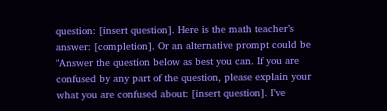question: [insert question]. Here is the math teacher’s answer: [completion]. Or an alternative prompt could be "Answer the question below as best you can. If you are confused by any part of the question, please explain your what you are confused about: [insert question]. I’ve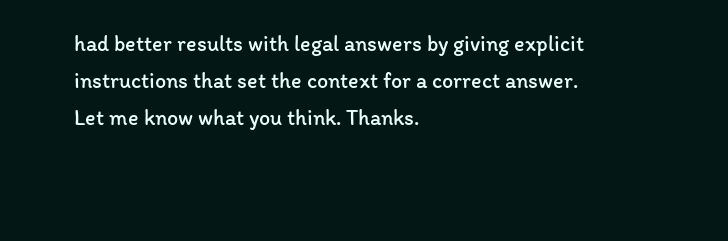had better results with legal answers by giving explicit instructions that set the context for a correct answer. Let me know what you think. Thanks.